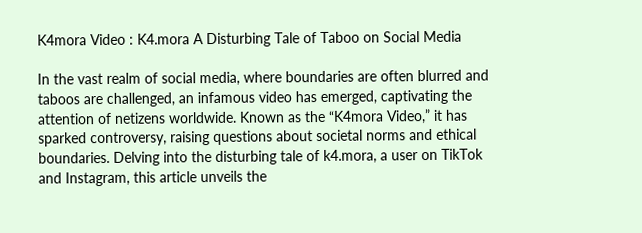K4mora Video : K4.mora A Disturbing Tale of Taboo on Social Media

In the vast realm of social media, where boundaries are often blurred and taboos are challenged, an infamous video has emerged, captivating the attention of netizens worldwide. Known as the “K4mora Video,” it has sparked controversy, raising questions about societal norms and ethical boundaries. Delving into the disturbing tale of k4.mora, a user on TikTok and Instagram, this article unveils the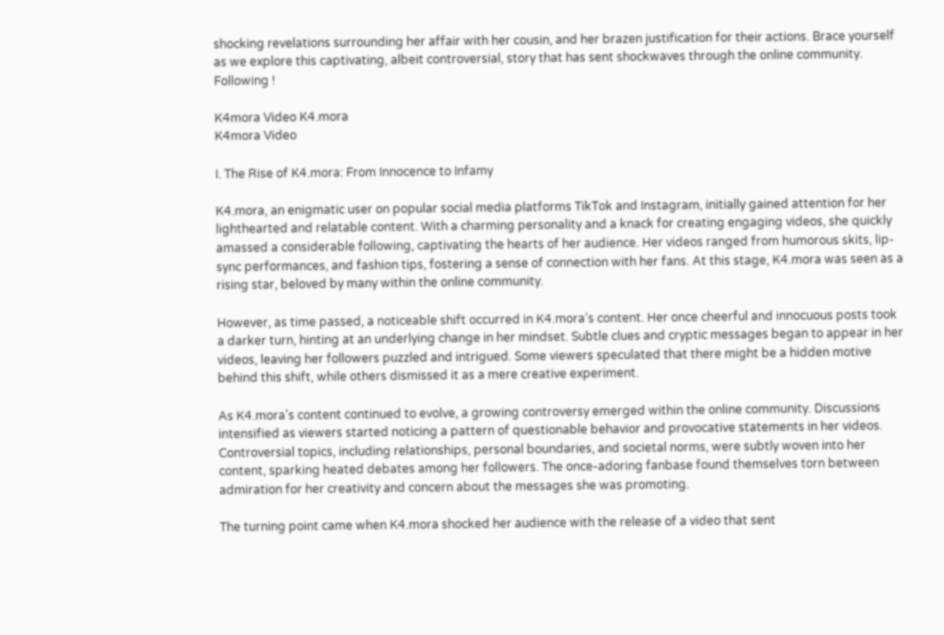shocking revelations surrounding her affair with her cousin, and her brazen justification for their actions. Brace yourself as we explore this captivating, albeit controversial, story that has sent shockwaves through the online community. Following !

K4mora Video K4.mora
K4mora Video

I. The Rise of K4.mora: From Innocence to Infamy

K4.mora, an enigmatic user on popular social media platforms TikTok and Instagram, initially gained attention for her lighthearted and relatable content. With a charming personality and a knack for creating engaging videos, she quickly amassed a considerable following, captivating the hearts of her audience. Her videos ranged from humorous skits, lip-sync performances, and fashion tips, fostering a sense of connection with her fans. At this stage, K4.mora was seen as a rising star, beloved by many within the online community.

However, as time passed, a noticeable shift occurred in K4.mora’s content. Her once cheerful and innocuous posts took a darker turn, hinting at an underlying change in her mindset. Subtle clues and cryptic messages began to appear in her videos, leaving her followers puzzled and intrigued. Some viewers speculated that there might be a hidden motive behind this shift, while others dismissed it as a mere creative experiment.

As K4.mora’s content continued to evolve, a growing controversy emerged within the online community. Discussions intensified as viewers started noticing a pattern of questionable behavior and provocative statements in her videos. Controversial topics, including relationships, personal boundaries, and societal norms, were subtly woven into her content, sparking heated debates among her followers. The once-adoring fanbase found themselves torn between admiration for her creativity and concern about the messages she was promoting.

The turning point came when K4.mora shocked her audience with the release of a video that sent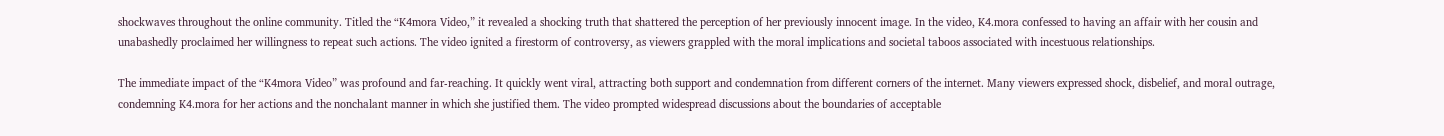shockwaves throughout the online community. Titled the “K4mora Video,” it revealed a shocking truth that shattered the perception of her previously innocent image. In the video, K4.mora confessed to having an affair with her cousin and unabashedly proclaimed her willingness to repeat such actions. The video ignited a firestorm of controversy, as viewers grappled with the moral implications and societal taboos associated with incestuous relationships.

The immediate impact of the “K4mora Video” was profound and far-reaching. It quickly went viral, attracting both support and condemnation from different corners of the internet. Many viewers expressed shock, disbelief, and moral outrage, condemning K4.mora for her actions and the nonchalant manner in which she justified them. The video prompted widespread discussions about the boundaries of acceptable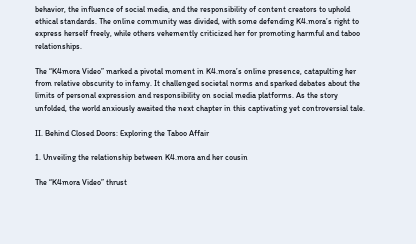behavior, the influence of social media, and the responsibility of content creators to uphold ethical standards. The online community was divided, with some defending K4.mora’s right to express herself freely, while others vehemently criticized her for promoting harmful and taboo relationships.

The “K4mora Video” marked a pivotal moment in K4.mora’s online presence, catapulting her from relative obscurity to infamy. It challenged societal norms and sparked debates about the limits of personal expression and responsibility on social media platforms. As the story unfolded, the world anxiously awaited the next chapter in this captivating yet controversial tale.

II. Behind Closed Doors: Exploring the Taboo Affair

1. Unveiling the relationship between K4.mora and her cousin

The “K4mora Video” thrust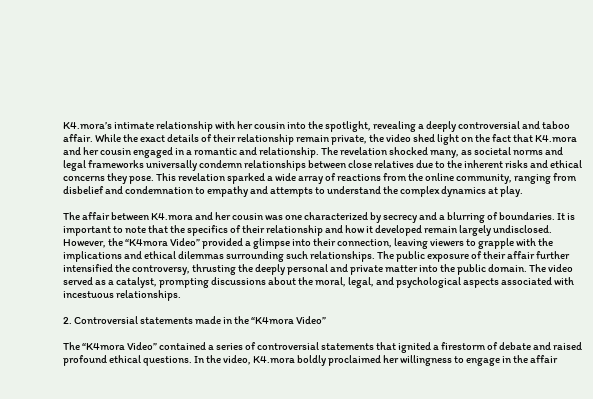K4.mora’s intimate relationship with her cousin into the spotlight, revealing a deeply controversial and taboo affair. While the exact details of their relationship remain private, the video shed light on the fact that K4.mora and her cousin engaged in a romantic and relationship. The revelation shocked many, as societal norms and legal frameworks universally condemn relationships between close relatives due to the inherent risks and ethical concerns they pose. This revelation sparked a wide array of reactions from the online community, ranging from disbelief and condemnation to empathy and attempts to understand the complex dynamics at play.

The affair between K4.mora and her cousin was one characterized by secrecy and a blurring of boundaries. It is important to note that the specifics of their relationship and how it developed remain largely undisclosed. However, the “K4mora Video” provided a glimpse into their connection, leaving viewers to grapple with the implications and ethical dilemmas surrounding such relationships. The public exposure of their affair further intensified the controversy, thrusting the deeply personal and private matter into the public domain. The video served as a catalyst, prompting discussions about the moral, legal, and psychological aspects associated with incestuous relationships.

2. Controversial statements made in the “K4mora Video”

The “K4mora Video” contained a series of controversial statements that ignited a firestorm of debate and raised profound ethical questions. In the video, K4.mora boldly proclaimed her willingness to engage in the affair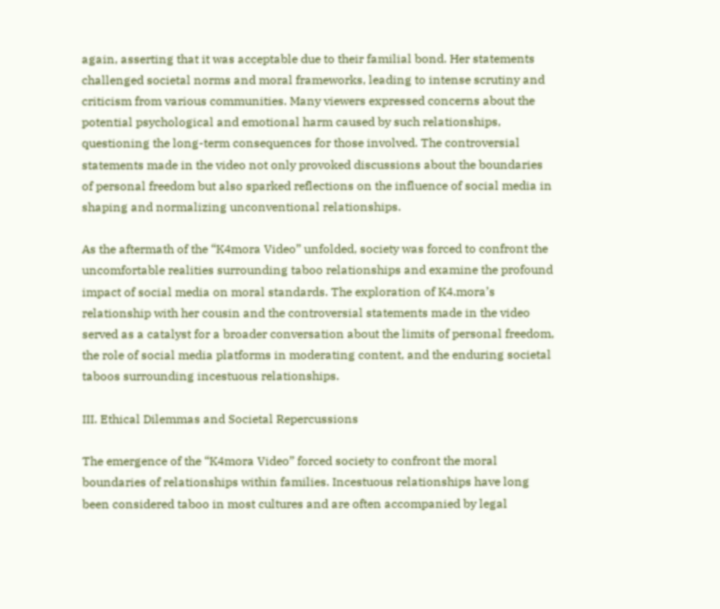again, asserting that it was acceptable due to their familial bond. Her statements challenged societal norms and moral frameworks, leading to intense scrutiny and criticism from various communities. Many viewers expressed concerns about the potential psychological and emotional harm caused by such relationships, questioning the long-term consequences for those involved. The controversial statements made in the video not only provoked discussions about the boundaries of personal freedom but also sparked reflections on the influence of social media in shaping and normalizing unconventional relationships.

As the aftermath of the “K4mora Video” unfolded, society was forced to confront the uncomfortable realities surrounding taboo relationships and examine the profound impact of social media on moral standards. The exploration of K4.mora’s relationship with her cousin and the controversial statements made in the video served as a catalyst for a broader conversation about the limits of personal freedom, the role of social media platforms in moderating content, and the enduring societal taboos surrounding incestuous relationships.

III. Ethical Dilemmas and Societal Repercussions

The emergence of the “K4mora Video” forced society to confront the moral boundaries of relationships within families. Incestuous relationships have long been considered taboo in most cultures and are often accompanied by legal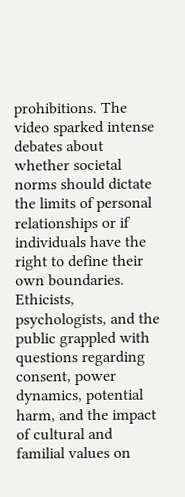prohibitions. The video sparked intense debates about whether societal norms should dictate the limits of personal relationships or if individuals have the right to define their own boundaries. Ethicists, psychologists, and the public grappled with questions regarding consent, power dynamics, potential harm, and the impact of cultural and familial values on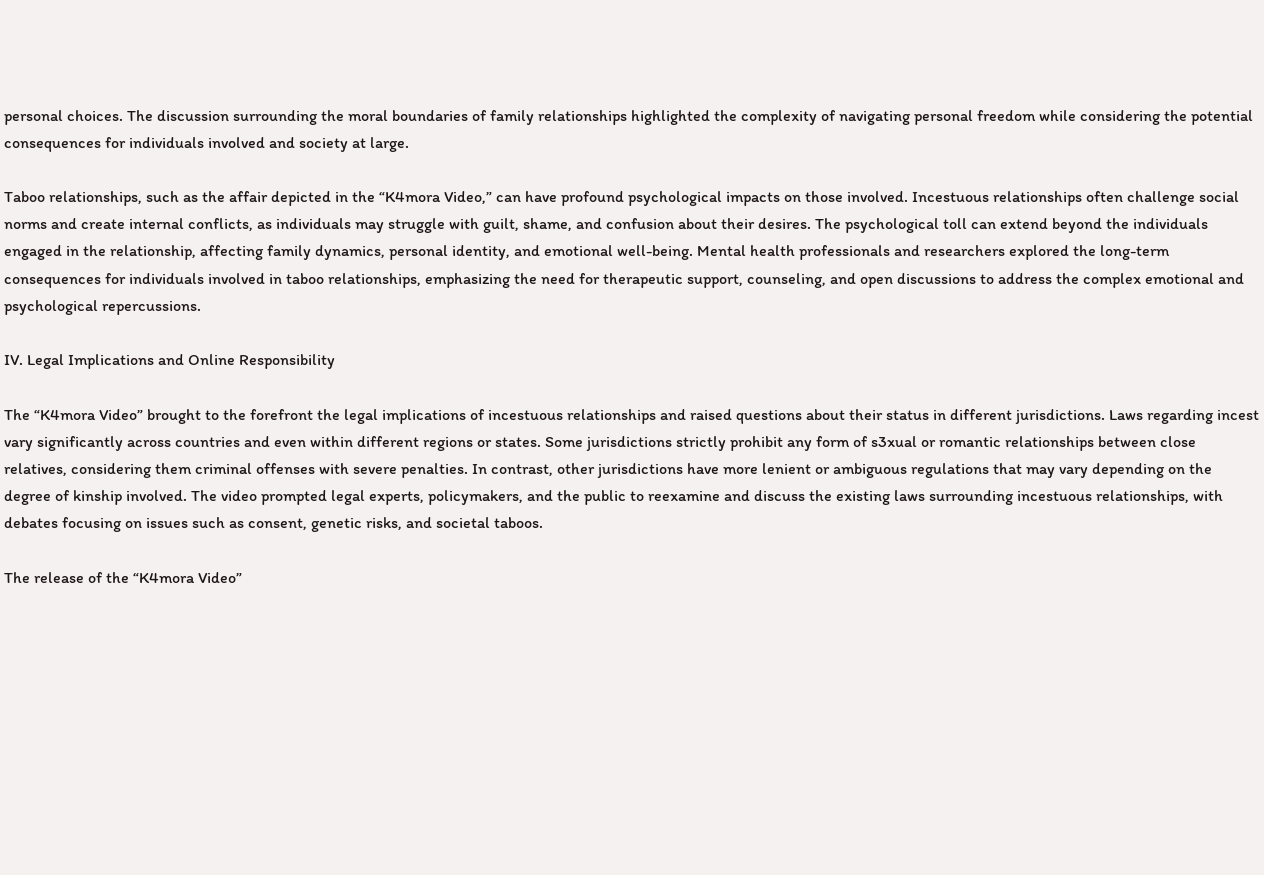personal choices. The discussion surrounding the moral boundaries of family relationships highlighted the complexity of navigating personal freedom while considering the potential consequences for individuals involved and society at large.

Taboo relationships, such as the affair depicted in the “K4mora Video,” can have profound psychological impacts on those involved. Incestuous relationships often challenge social norms and create internal conflicts, as individuals may struggle with guilt, shame, and confusion about their desires. The psychological toll can extend beyond the individuals engaged in the relationship, affecting family dynamics, personal identity, and emotional well-being. Mental health professionals and researchers explored the long-term consequences for individuals involved in taboo relationships, emphasizing the need for therapeutic support, counseling, and open discussions to address the complex emotional and psychological repercussions.

IV. Legal Implications and Online Responsibility

The “K4mora Video” brought to the forefront the legal implications of incestuous relationships and raised questions about their status in different jurisdictions. Laws regarding incest vary significantly across countries and even within different regions or states. Some jurisdictions strictly prohibit any form of s3xual or romantic relationships between close relatives, considering them criminal offenses with severe penalties. In contrast, other jurisdictions have more lenient or ambiguous regulations that may vary depending on the degree of kinship involved. The video prompted legal experts, policymakers, and the public to reexamine and discuss the existing laws surrounding incestuous relationships, with debates focusing on issues such as consent, genetic risks, and societal taboos.

The release of the “K4mora Video”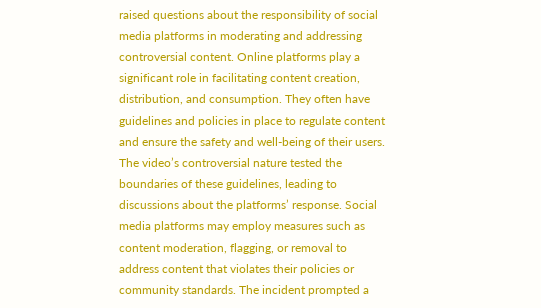raised questions about the responsibility of social media platforms in moderating and addressing controversial content. Online platforms play a significant role in facilitating content creation, distribution, and consumption. They often have guidelines and policies in place to regulate content and ensure the safety and well-being of their users. The video’s controversial nature tested the boundaries of these guidelines, leading to discussions about the platforms’ response. Social media platforms may employ measures such as content moderation, flagging, or removal to address content that violates their policies or community standards. The incident prompted a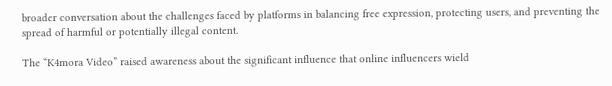broader conversation about the challenges faced by platforms in balancing free expression, protecting users, and preventing the spread of harmful or potentially illegal content.

The “K4mora Video” raised awareness about the significant influence that online influencers wield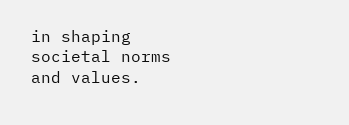in shaping societal norms and values.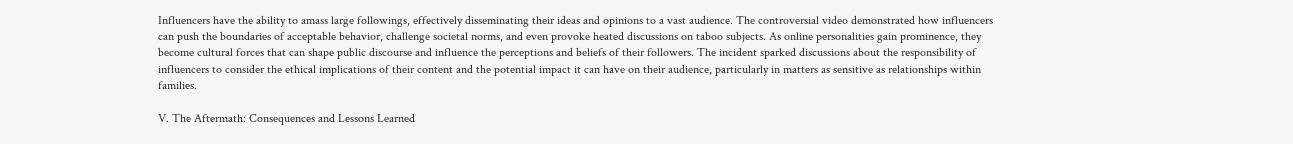Influencers have the ability to amass large followings, effectively disseminating their ideas and opinions to a vast audience. The controversial video demonstrated how influencers can push the boundaries of acceptable behavior, challenge societal norms, and even provoke heated discussions on taboo subjects. As online personalities gain prominence, they become cultural forces that can shape public discourse and influence the perceptions and beliefs of their followers. The incident sparked discussions about the responsibility of influencers to consider the ethical implications of their content and the potential impact it can have on their audience, particularly in matters as sensitive as relationships within families.

V. The Aftermath: Consequences and Lessons Learned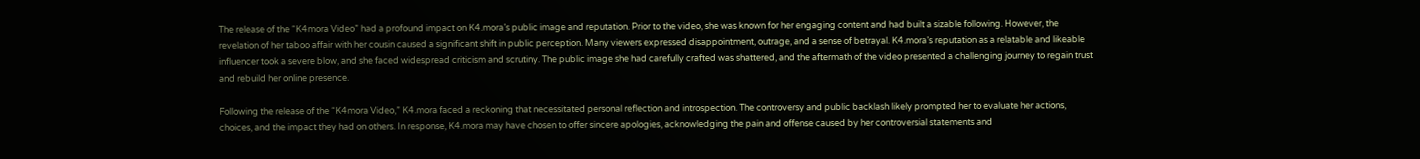The release of the “K4mora Video” had a profound impact on K4.mora’s public image and reputation. Prior to the video, she was known for her engaging content and had built a sizable following. However, the revelation of her taboo affair with her cousin caused a significant shift in public perception. Many viewers expressed disappointment, outrage, and a sense of betrayal. K4.mora’s reputation as a relatable and likeable influencer took a severe blow, and she faced widespread criticism and scrutiny. The public image she had carefully crafted was shattered, and the aftermath of the video presented a challenging journey to regain trust and rebuild her online presence.

Following the release of the “K4mora Video,” K4.mora faced a reckoning that necessitated personal reflection and introspection. The controversy and public backlash likely prompted her to evaluate her actions, choices, and the impact they had on others. In response, K4.mora may have chosen to offer sincere apologies, acknowledging the pain and offense caused by her controversial statements and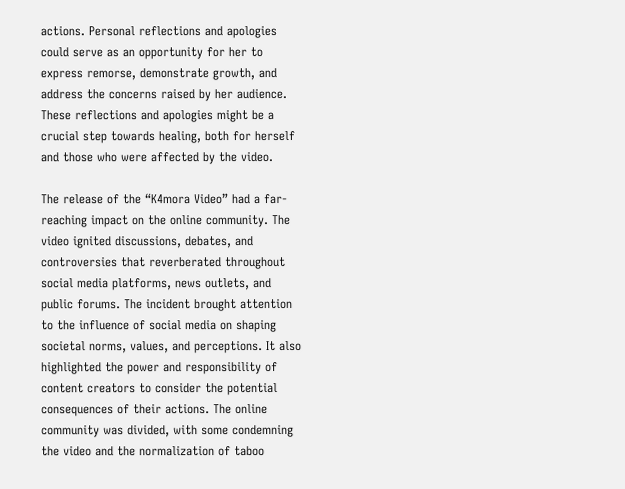actions. Personal reflections and apologies could serve as an opportunity for her to express remorse, demonstrate growth, and address the concerns raised by her audience. These reflections and apologies might be a crucial step towards healing, both for herself and those who were affected by the video.

The release of the “K4mora Video” had a far-reaching impact on the online community. The video ignited discussions, debates, and controversies that reverberated throughout social media platforms, news outlets, and public forums. The incident brought attention to the influence of social media on shaping societal norms, values, and perceptions. It also highlighted the power and responsibility of content creators to consider the potential consequences of their actions. The online community was divided, with some condemning the video and the normalization of taboo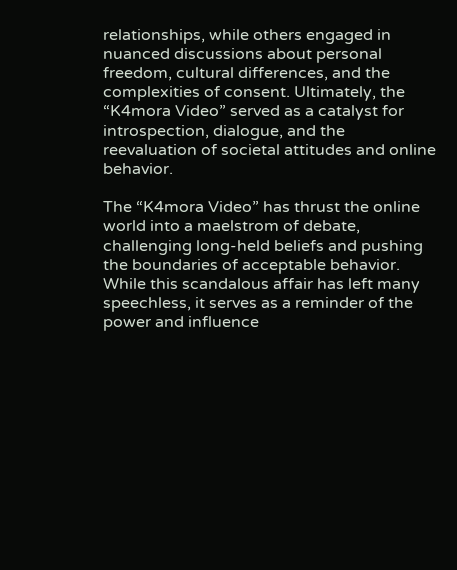relationships, while others engaged in nuanced discussions about personal freedom, cultural differences, and the complexities of consent. Ultimately, the “K4mora Video” served as a catalyst for introspection, dialogue, and the reevaluation of societal attitudes and online behavior.

The “K4mora Video” has thrust the online world into a maelstrom of debate, challenging long-held beliefs and pushing the boundaries of acceptable behavior. While this scandalous affair has left many speechless, it serves as a reminder of the power and influence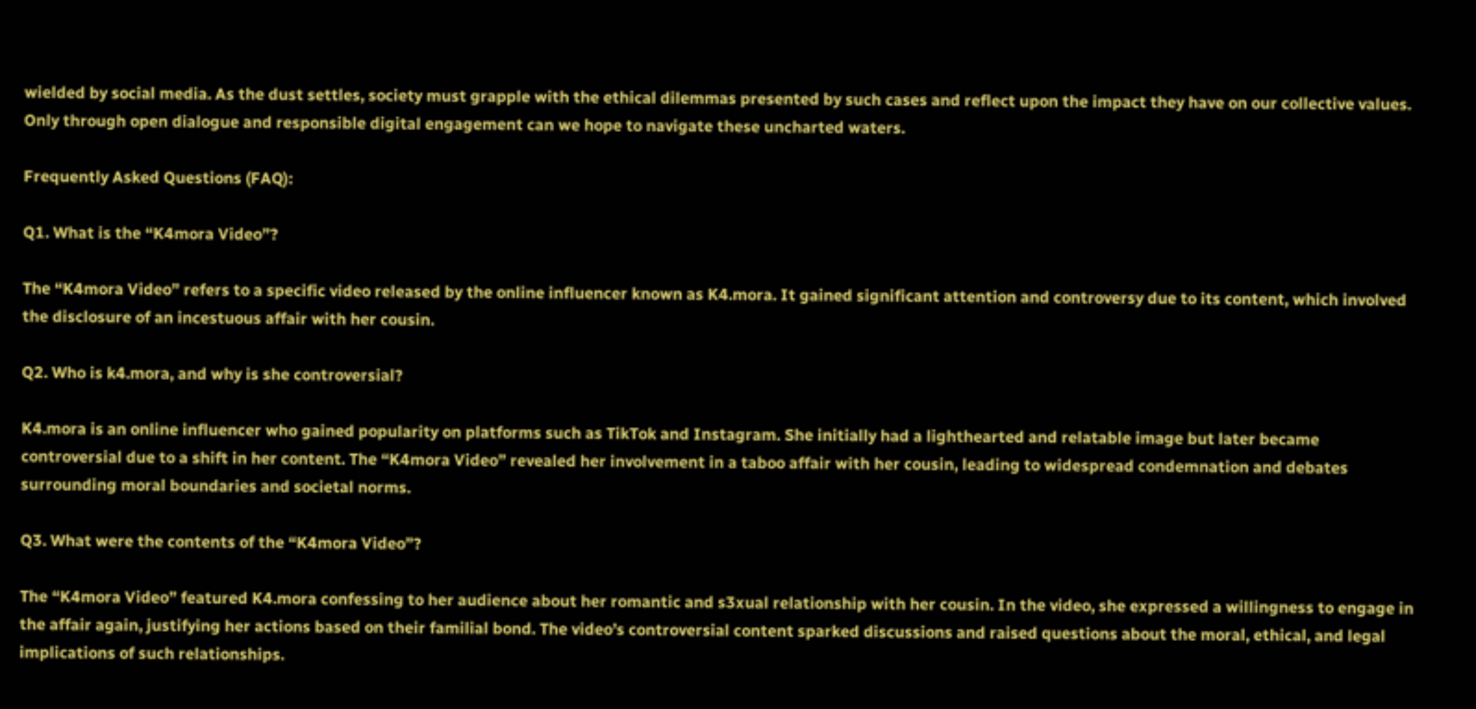wielded by social media. As the dust settles, society must grapple with the ethical dilemmas presented by such cases and reflect upon the impact they have on our collective values. Only through open dialogue and responsible digital engagement can we hope to navigate these uncharted waters.

Frequently Asked Questions (FAQ):

Q1. What is the “K4mora Video”?

The “K4mora Video” refers to a specific video released by the online influencer known as K4.mora. It gained significant attention and controversy due to its content, which involved the disclosure of an incestuous affair with her cousin.

Q2. Who is k4.mora, and why is she controversial?

K4.mora is an online influencer who gained popularity on platforms such as TikTok and Instagram. She initially had a lighthearted and relatable image but later became controversial due to a shift in her content. The “K4mora Video” revealed her involvement in a taboo affair with her cousin, leading to widespread condemnation and debates surrounding moral boundaries and societal norms.

Q3. What were the contents of the “K4mora Video”?

The “K4mora Video” featured K4.mora confessing to her audience about her romantic and s3xual relationship with her cousin. In the video, she expressed a willingness to engage in the affair again, justifying her actions based on their familial bond. The video’s controversial content sparked discussions and raised questions about the moral, ethical, and legal implications of such relationships.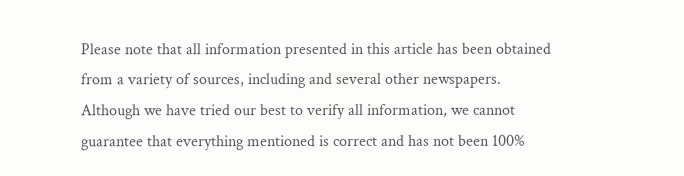Please note that all information presented in this article has been obtained from a variety of sources, including and several other newspapers. Although we have tried our best to verify all information, we cannot guarantee that everything mentioned is correct and has not been 100%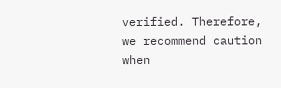verified. Therefore, we recommend caution when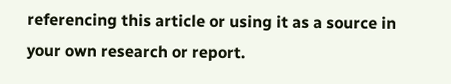referencing this article or using it as a source in your own research or report.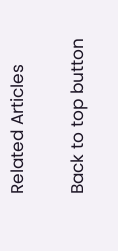Related Articles

Back to top button